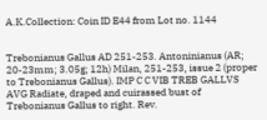A.K.Collection: Coin ID E44 from Lot no. 1144


Trebonianus Gallus AD 251-253. Antoninianus (AR; 20-23mm; 3.05g; 12h) Milan, 251-253, issue 2 (proper to Trebonianus Gallus). IMP C C VIB TREB GALLVS AVG Radiate, draped and cuirassed bust of Trebonianus Gallus to right. Rev.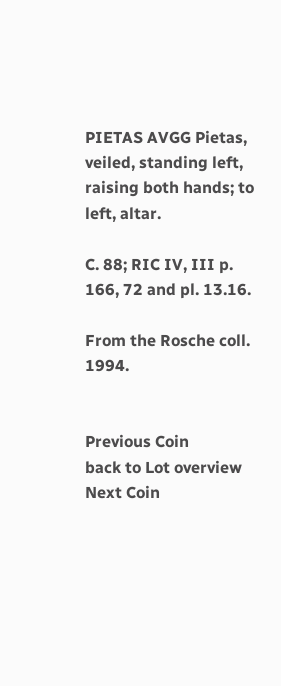PIETAS AVGG Pietas, veiled, standing left, raising both hands; to left, altar.

C. 88; RIC IV, III p. 166, 72 and pl. 13.16.

From the Rosche coll. 1994.


Previous Coin
back to Lot overview
Next Coin